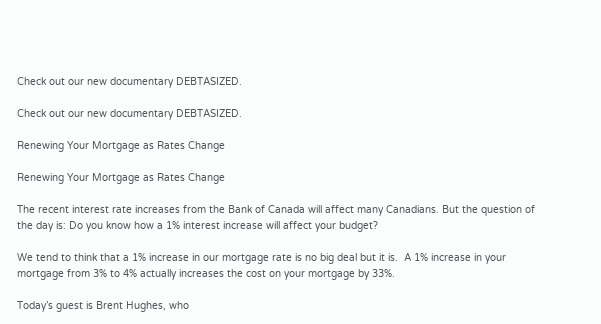Check out our new documentary DEBTASIZED.

Check out our new documentary DEBTASIZED.

Renewing Your Mortgage as Rates Change

Renewing Your Mortgage as Rates Change

The recent interest rate increases from the Bank of Canada will affect many Canadians. But the question of the day is: Do you know how a 1% interest increase will affect your budget?

We tend to think that a 1% increase in our mortgage rate is no big deal but it is.  A 1% increase in your mortgage from 3% to 4% actually increases the cost on your mortgage by 33%.

Today’s guest is Brent Hughes, who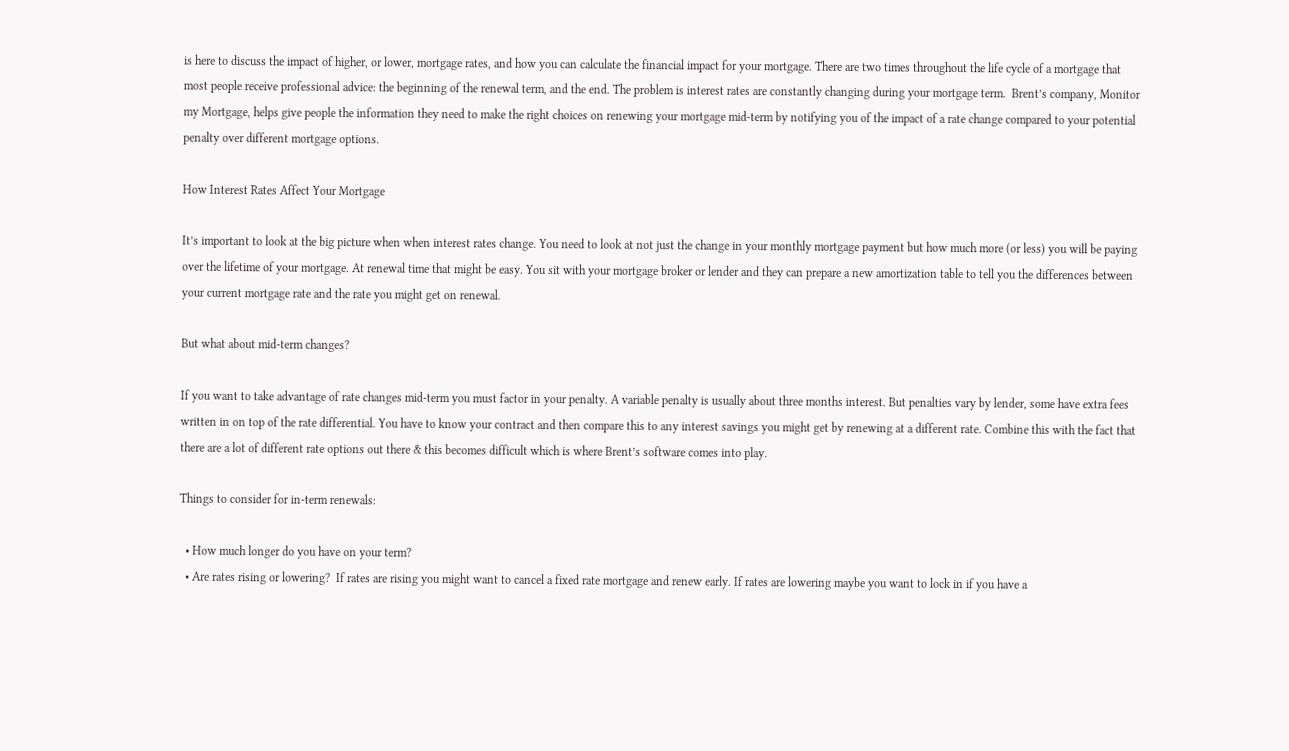is here to discuss the impact of higher, or lower, mortgage rates, and how you can calculate the financial impact for your mortgage. There are two times throughout the life cycle of a mortgage that most people receive professional advice: the beginning of the renewal term, and the end. The problem is interest rates are constantly changing during your mortgage term.  Brent’s company, Monitor my Mortgage, helps give people the information they need to make the right choices on renewing your mortgage mid-term by notifying you of the impact of a rate change compared to your potential penalty over different mortgage options.

How Interest Rates Affect Your Mortgage

It’s important to look at the big picture when when interest rates change. You need to look at not just the change in your monthly mortgage payment but how much more (or less) you will be paying over the lifetime of your mortgage. At renewal time that might be easy. You sit with your mortgage broker or lender and they can prepare a new amortization table to tell you the differences between your current mortgage rate and the rate you might get on renewal.

But what about mid-term changes?

If you want to take advantage of rate changes mid-term you must factor in your penalty. A variable penalty is usually about three months interest. But penalties vary by lender, some have extra fees written in on top of the rate differential. You have to know your contract and then compare this to any interest savings you might get by renewing at a different rate. Combine this with the fact that there are a lot of different rate options out there & this becomes difficult which is where Brent’s software comes into play.

Things to consider for in-term renewals:

  • How much longer do you have on your term?
  • Are rates rising or lowering?  If rates are rising you might want to cancel a fixed rate mortgage and renew early. If rates are lowering maybe you want to lock in if you have a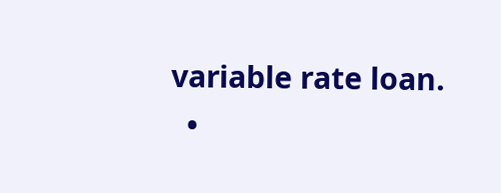variable rate loan.
  •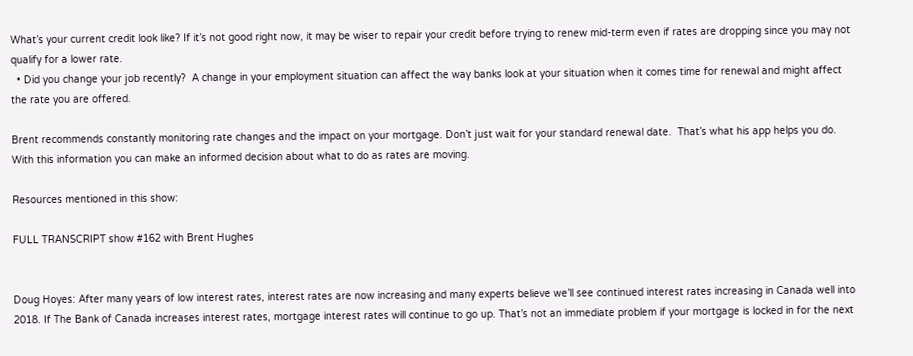What’s your current credit look like? If it’s not good right now, it may be wiser to repair your credit before trying to renew mid-term even if rates are dropping since you may not qualify for a lower rate.
  • Did you change your job recently?  A change in your employment situation can affect the way banks look at your situation when it comes time for renewal and might affect the rate you are offered.

Brent recommends constantly monitoring rate changes and the impact on your mortgage. Don’t just wait for your standard renewal date.  That’s what his app helps you do. With this information you can make an informed decision about what to do as rates are moving.

Resources mentioned in this show:

FULL TRANSCRIPT show #162 with Brent Hughes


Doug Hoyes: After many years of low interest rates, interest rates are now increasing and many experts believe we’ll see continued interest rates increasing in Canada well into 2018. If The Bank of Canada increases interest rates, mortgage interest rates will continue to go up. That’s not an immediate problem if your mortgage is locked in for the next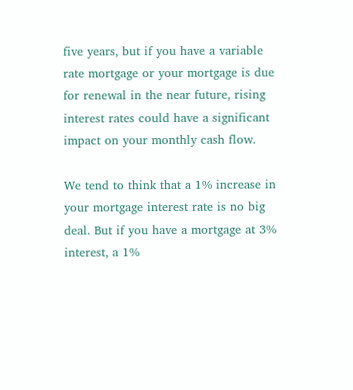five years, but if you have a variable rate mortgage or your mortgage is due for renewal in the near future, rising interest rates could have a significant impact on your monthly cash flow.

We tend to think that a 1% increase in your mortgage interest rate is no big deal. But if you have a mortgage at 3% interest, a 1%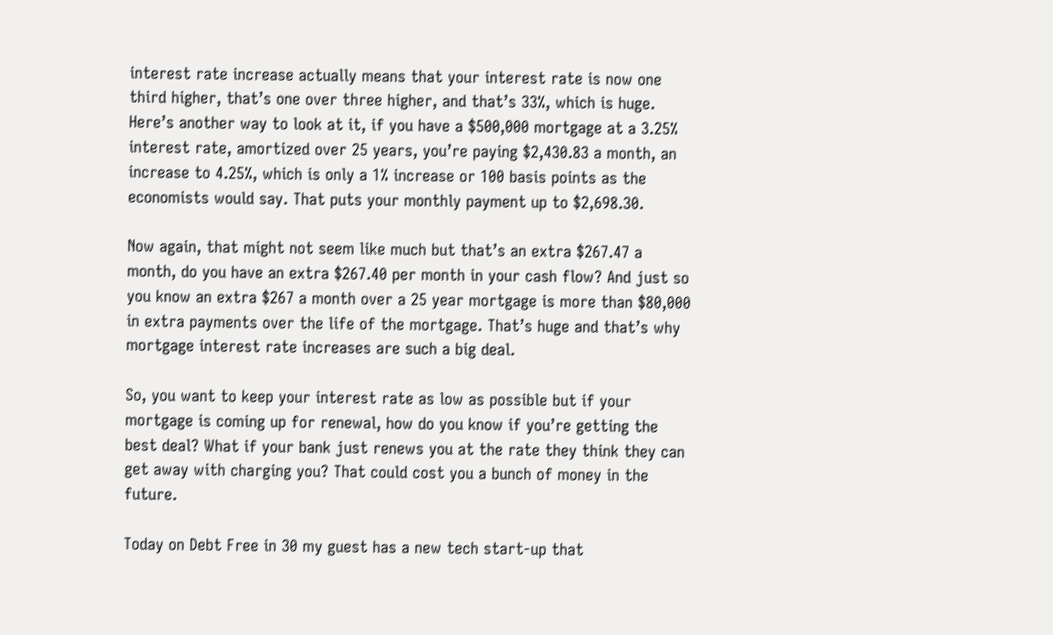interest rate increase actually means that your interest rate is now one third higher, that’s one over three higher, and that’s 33%, which is huge. Here’s another way to look at it, if you have a $500,000 mortgage at a 3.25% interest rate, amortized over 25 years, you’re paying $2,430.83 a month, an increase to 4.25%, which is only a 1% increase or 100 basis points as the economists would say. That puts your monthly payment up to $2,698.30.

Now again, that might not seem like much but that’s an extra $267.47 a month, do you have an extra $267.40 per month in your cash flow? And just so you know an extra $267 a month over a 25 year mortgage is more than $80,000 in extra payments over the life of the mortgage. That’s huge and that’s why mortgage interest rate increases are such a big deal.

So, you want to keep your interest rate as low as possible but if your mortgage is coming up for renewal, how do you know if you’re getting the best deal? What if your bank just renews you at the rate they think they can get away with charging you? That could cost you a bunch of money in the future.

Today on Debt Free in 30 my guest has a new tech start-up that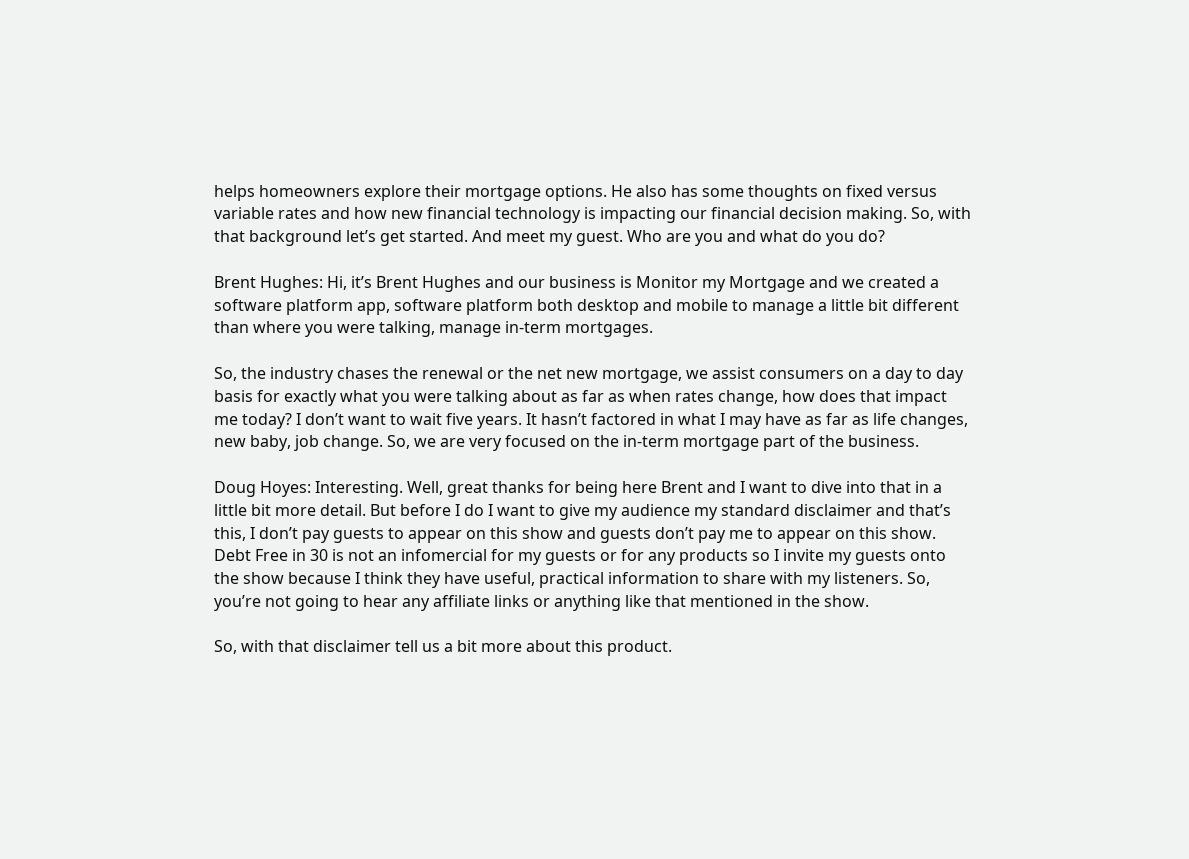helps homeowners explore their mortgage options. He also has some thoughts on fixed versus variable rates and how new financial technology is impacting our financial decision making. So, with that background let’s get started. And meet my guest. Who are you and what do you do?

Brent Hughes: Hi, it’s Brent Hughes and our business is Monitor my Mortgage and we created a software platform app, software platform both desktop and mobile to manage a little bit different than where you were talking, manage in-term mortgages.

So, the industry chases the renewal or the net new mortgage, we assist consumers on a day to day basis for exactly what you were talking about as far as when rates change, how does that impact me today? I don’t want to wait five years. It hasn’t factored in what I may have as far as life changes, new baby, job change. So, we are very focused on the in-term mortgage part of the business.

Doug Hoyes: Interesting. Well, great thanks for being here Brent and I want to dive into that in a little bit more detail. But before I do I want to give my audience my standard disclaimer and that’s this, I don’t pay guests to appear on this show and guests don’t pay me to appear on this show. Debt Free in 30 is not an infomercial for my guests or for any products so I invite my guests onto the show because I think they have useful, practical information to share with my listeners. So, you’re not going to hear any affiliate links or anything like that mentioned in the show.

So, with that disclaimer tell us a bit more about this product.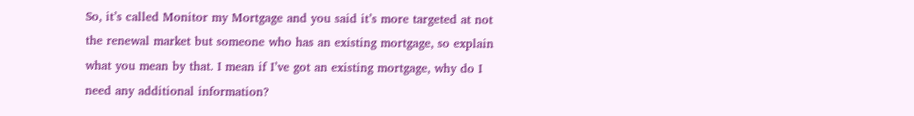So, it’s called Monitor my Mortgage and you said it’s more targeted at not the renewal market but someone who has an existing mortgage, so explain what you mean by that. I mean if I’ve got an existing mortgage, why do I need any additional information?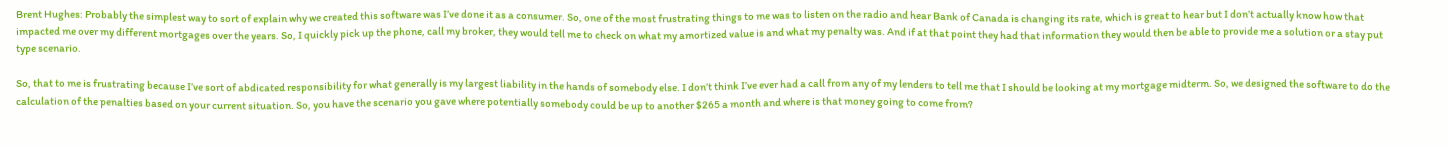Brent Hughes: Probably the simplest way to sort of explain why we created this software was I’ve done it as a consumer. So, one of the most frustrating things to me was to listen on the radio and hear Bank of Canada is changing its rate, which is great to hear but I don’t actually know how that impacted me over my different mortgages over the years. So, I quickly pick up the phone, call my broker, they would tell me to check on what my amortized value is and what my penalty was. And if at that point they had that information they would then be able to provide me a solution or a stay put type scenario.

So, that to me is frustrating because I’ve sort of abdicated responsibility for what generally is my largest liability in the hands of somebody else. I don’t think I’ve ever had a call from any of my lenders to tell me that I should be looking at my mortgage midterm. So, we designed the software to do the calculation of the penalties based on your current situation. So, you have the scenario you gave where potentially somebody could be up to another $265 a month and where is that money going to come from?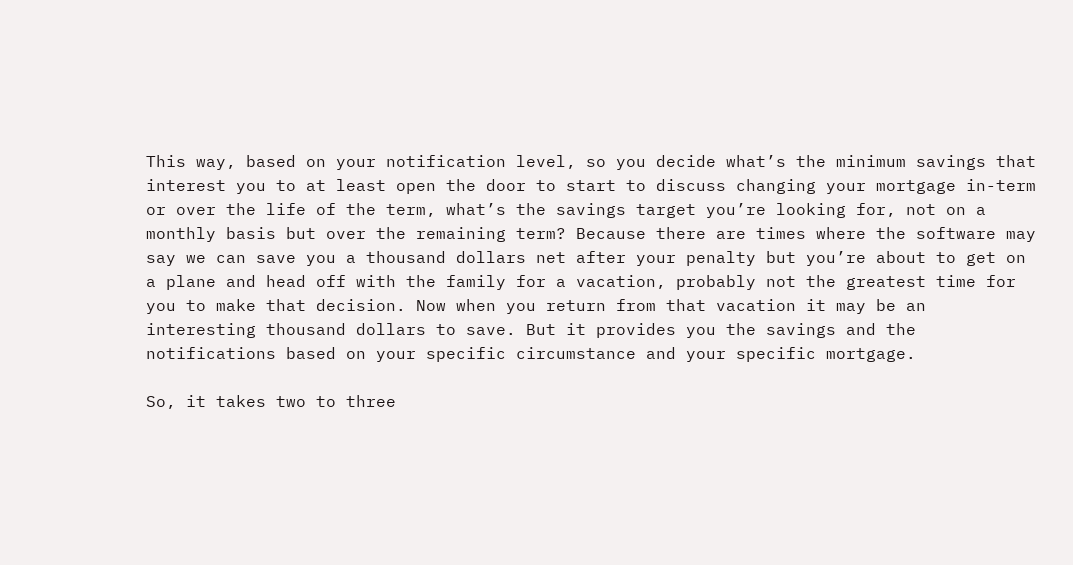This way, based on your notification level, so you decide what’s the minimum savings that interest you to at least open the door to start to discuss changing your mortgage in-term or over the life of the term, what’s the savings target you’re looking for, not on a monthly basis but over the remaining term? Because there are times where the software may say we can save you a thousand dollars net after your penalty but you’re about to get on a plane and head off with the family for a vacation, probably not the greatest time for you to make that decision. Now when you return from that vacation it may be an interesting thousand dollars to save. But it provides you the savings and the notifications based on your specific circumstance and your specific mortgage.

So, it takes two to three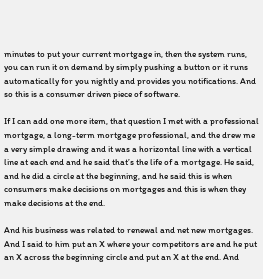minutes to put your current mortgage in, then the system runs, you can run it on demand by simply pushing a button or it runs automatically for you nightly and provides you notifications. And so this is a consumer driven piece of software.

If I can add one more item, that question I met with a professional mortgage, a long-term mortgage professional, and the drew me a very simple drawing and it was a horizontal line with a vertical line at each end and he said that’s the life of a mortgage. He said, and he did a circle at the beginning, and he said this is when consumers make decisions on mortgages and this is when they make decisions at the end.

And his business was related to renewal and net new mortgages. And I said to him put an X where your competitors are and he put an X across the beginning circle and put an X at the end. And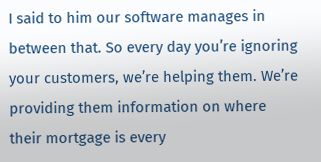I said to him our software manages in between that. So every day you’re ignoring your customers, we’re helping them. We’re providing them information on where their mortgage is every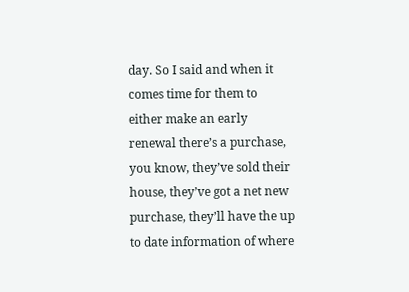day. So I said and when it comes time for them to either make an early renewal there’s a purchase, you know, they’ve sold their house, they’ve got a net new purchase, they’ll have the up to date information of where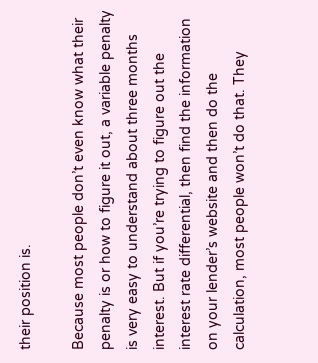their position is.

Because most people don’t even know what their penalty is or how to figure it out, a variable penalty is very easy to understand about three months interest. But if you’re trying to figure out the interest rate differential, then find the information on your lender’s website and then do the calculation, most people won’t do that. They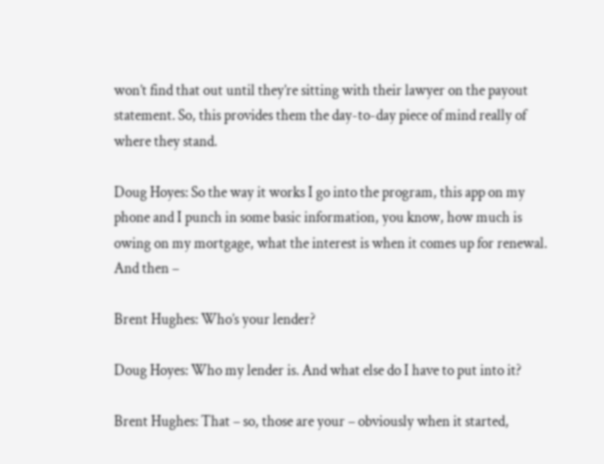won’t find that out until they’re sitting with their lawyer on the payout statement. So, this provides them the day-to-day piece of mind really of where they stand.

Doug Hoyes: So the way it works I go into the program, this app on my phone and I punch in some basic information, you know, how much is owing on my mortgage, what the interest is when it comes up for renewal. And then –

Brent Hughes: Who’s your lender?

Doug Hoyes: Who my lender is. And what else do I have to put into it?

Brent Hughes: That – so, those are your – obviously when it started,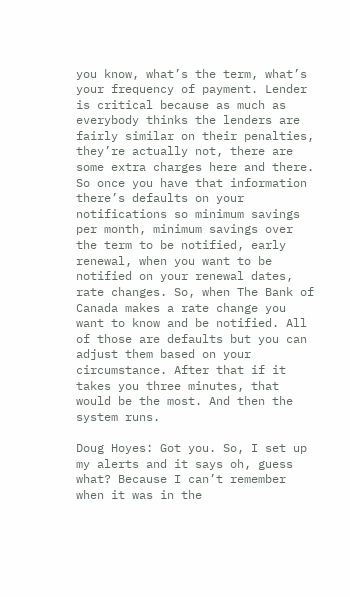you know, what’s the term, what’s your frequency of payment. Lender is critical because as much as everybody thinks the lenders are fairly similar on their penalties, they’re actually not, there are some extra charges here and there. So once you have that information there’s defaults on your notifications so minimum savings per month, minimum savings over the term to be notified, early renewal, when you want to be notified on your renewal dates, rate changes. So, when The Bank of Canada makes a rate change you want to know and be notified. All of those are defaults but you can adjust them based on your circumstance. After that if it takes you three minutes, that would be the most. And then the system runs.

Doug Hoyes: Got you. So, I set up my alerts and it says oh, guess what? Because I can’t remember when it was in the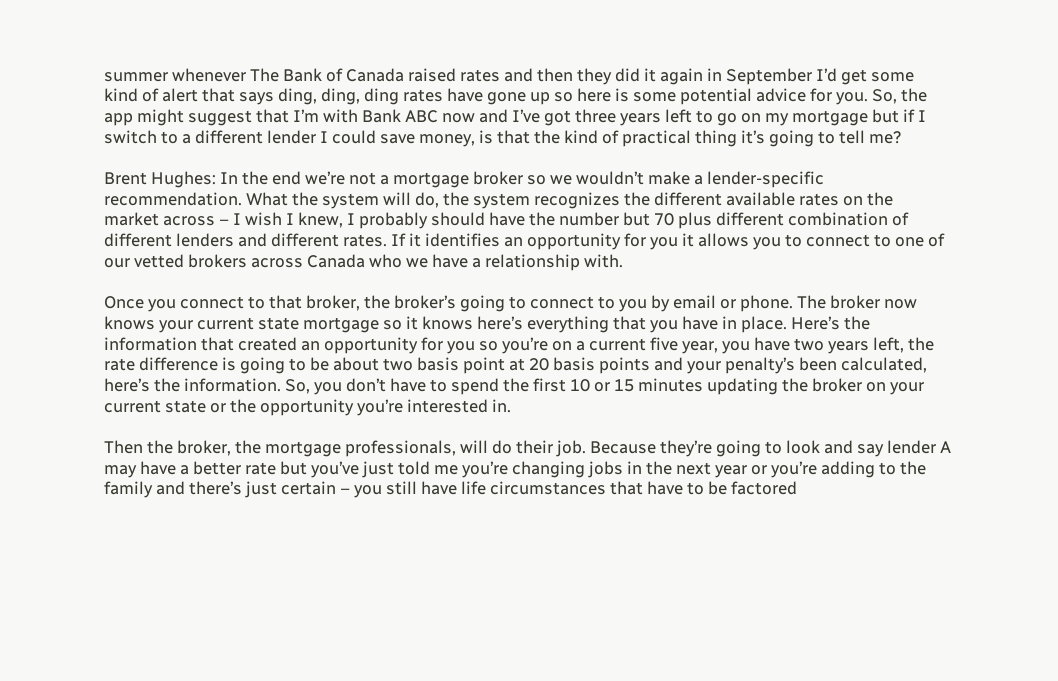summer whenever The Bank of Canada raised rates and then they did it again in September I’d get some kind of alert that says ding, ding, ding rates have gone up so here is some potential advice for you. So, the app might suggest that I’m with Bank ABC now and I’ve got three years left to go on my mortgage but if I switch to a different lender I could save money, is that the kind of practical thing it’s going to tell me?

Brent Hughes: In the end we’re not a mortgage broker so we wouldn’t make a lender-specific recommendation. What the system will do, the system recognizes the different available rates on the market across – I wish I knew, I probably should have the number but 70 plus different combination of different lenders and different rates. If it identifies an opportunity for you it allows you to connect to one of our vetted brokers across Canada who we have a relationship with.

Once you connect to that broker, the broker’s going to connect to you by email or phone. The broker now knows your current state mortgage so it knows here’s everything that you have in place. Here’s the information that created an opportunity for you so you’re on a current five year, you have two years left, the rate difference is going to be about two basis point at 20 basis points and your penalty’s been calculated, here’s the information. So, you don’t have to spend the first 10 or 15 minutes updating the broker on your current state or the opportunity you’re interested in.

Then the broker, the mortgage professionals, will do their job. Because they’re going to look and say lender A may have a better rate but you’ve just told me you’re changing jobs in the next year or you’re adding to the family and there’s just certain – you still have life circumstances that have to be factored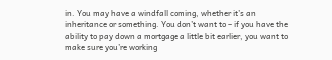in. You may have a windfall coming, whether it’s an inheritance or something. You don’t want to – if you have the ability to pay down a mortgage a little bit earlier, you want to make sure you’re working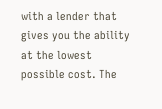with a lender that gives you the ability at the lowest possible cost. The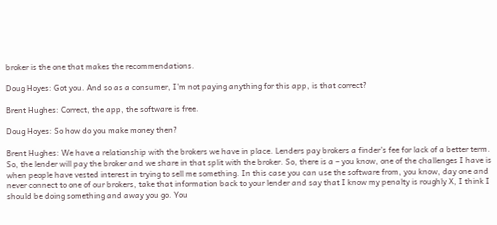broker is the one that makes the recommendations.

Doug Hoyes: Got you. And so as a consumer, I’m not paying anything for this app, is that correct?

Brent Hughes: Correct, the app, the software is free.

Doug Hoyes: So how do you make money then?

Brent Hughes: We have a relationship with the brokers we have in place. Lenders pay brokers a finder’s fee for lack of a better term. So, the lender will pay the broker and we share in that split with the broker. So, there is a – you know, one of the challenges I have is when people have vested interest in trying to sell me something. In this case you can use the software from, you know, day one and never connect to one of our brokers, take that information back to your lender and say that I know my penalty is roughly X, I think I should be doing something and away you go. You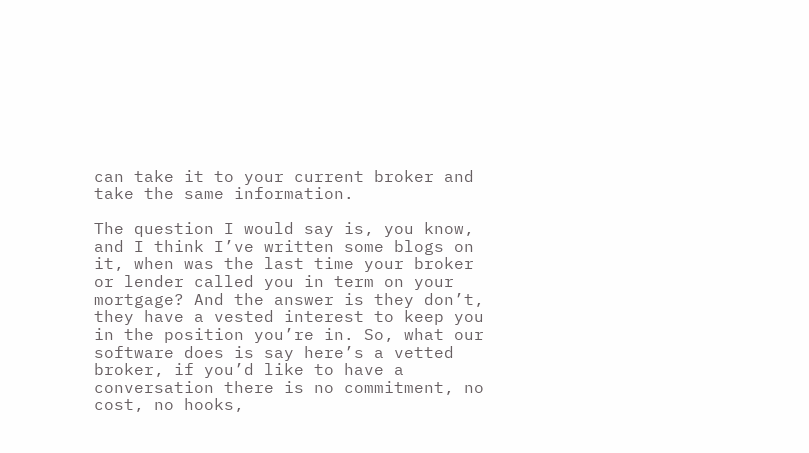can take it to your current broker and take the same information.

The question I would say is, you know, and I think I’ve written some blogs on it, when was the last time your broker or lender called you in term on your mortgage? And the answer is they don’t, they have a vested interest to keep you in the position you’re in. So, what our software does is say here’s a vetted broker, if you’d like to have a conversation there is no commitment, no cost, no hooks,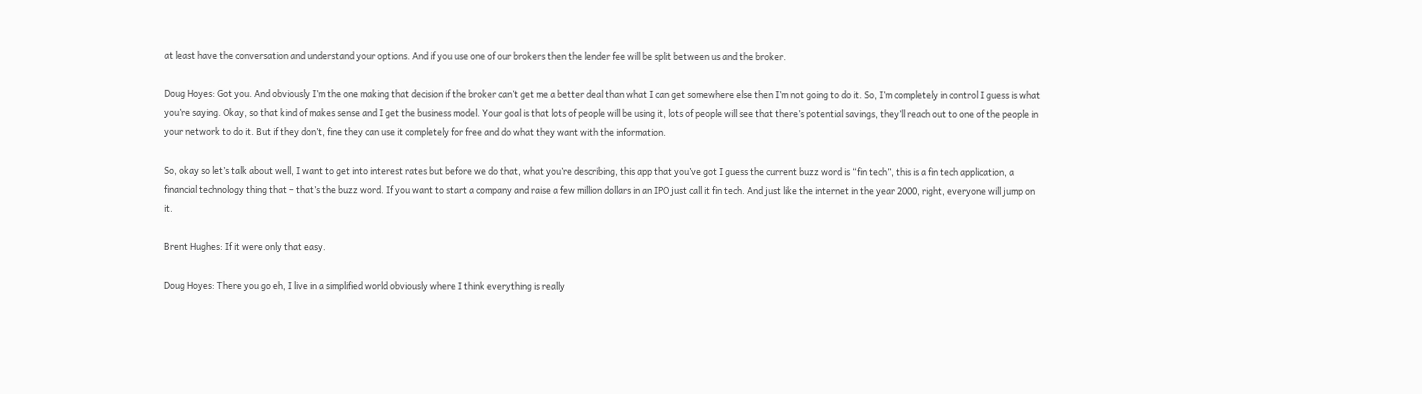at least have the conversation and understand your options. And if you use one of our brokers then the lender fee will be split between us and the broker.

Doug Hoyes: Got you. And obviously I’m the one making that decision if the broker can’t get me a better deal than what I can get somewhere else then I’m not going to do it. So, I’m completely in control I guess is what you’re saying. Okay, so that kind of makes sense and I get the business model. Your goal is that lots of people will be using it, lots of people will see that there’s potential savings, they’ll reach out to one of the people in your network to do it. But if they don’t, fine they can use it completely for free and do what they want with the information.

So, okay so let’s talk about well, I want to get into interest rates but before we do that, what you’re describing, this app that you’ve got I guess the current buzz word is “fin tech”, this is a fin tech application, a financial technology thing that – that’s the buzz word. If you want to start a company and raise a few million dollars in an IPO just call it fin tech. And just like the internet in the year 2000, right, everyone will jump on it.

Brent Hughes: If it were only that easy.

Doug Hoyes: There you go eh, I live in a simplified world obviously where I think everything is really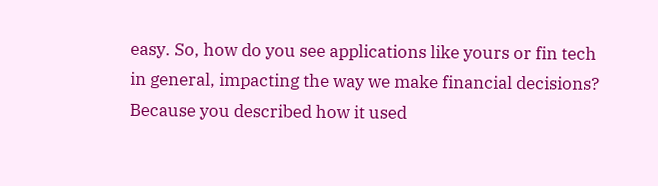easy. So, how do you see applications like yours or fin tech in general, impacting the way we make financial decisions? Because you described how it used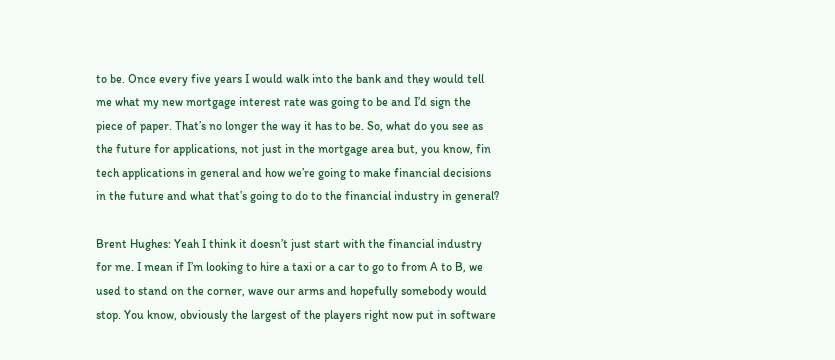to be. Once every five years I would walk into the bank and they would tell me what my new mortgage interest rate was going to be and I’d sign the piece of paper. That’s no longer the way it has to be. So, what do you see as the future for applications, not just in the mortgage area but, you know, fin tech applications in general and how we’re going to make financial decisions in the future and what that’s going to do to the financial industry in general?

Brent Hughes: Yeah I think it doesn’t just start with the financial industry for me. I mean if I’m looking to hire a taxi or a car to go to from A to B, we used to stand on the corner, wave our arms and hopefully somebody would stop. You know, obviously the largest of the players right now put in software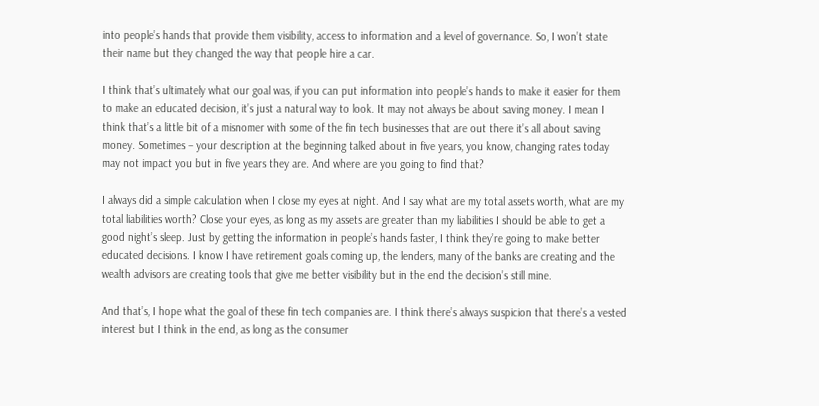into people’s hands that provide them visibility, access to information and a level of governance. So, I won’t state their name but they changed the way that people hire a car.

I think that’s ultimately what our goal was, if you can put information into people’s hands to make it easier for them to make an educated decision, it’s just a natural way to look. It may not always be about saving money. I mean I think that’s a little bit of a misnomer with some of the fin tech businesses that are out there it’s all about saving money. Sometimes – your description at the beginning talked about in five years, you know, changing rates today may not impact you but in five years they are. And where are you going to find that?

I always did a simple calculation when I close my eyes at night. And I say what are my total assets worth, what are my total liabilities worth? Close your eyes, as long as my assets are greater than my liabilities I should be able to get a good night’s sleep. Just by getting the information in people’s hands faster, I think they’re going to make better educated decisions. I know I have retirement goals coming up, the lenders, many of the banks are creating and the wealth advisors are creating tools that give me better visibility but in the end the decision’s still mine.

And that’s, I hope what the goal of these fin tech companies are. I think there’s always suspicion that there’s a vested interest but I think in the end, as long as the consumer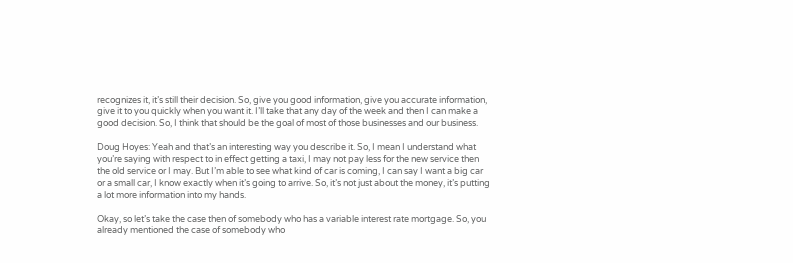recognizes it, it’s still their decision. So, give you good information, give you accurate information, give it to you quickly when you want it. I’ll take that any day of the week and then I can make a good decision. So, I think that should be the goal of most of those businesses and our business.

Doug Hoyes: Yeah and that’s an interesting way you describe it. So, I mean I understand what you’re saying with respect to in effect getting a taxi, I may not pay less for the new service then the old service or I may. But I’m able to see what kind of car is coming, I can say I want a big car or a small car, I know exactly when it’s going to arrive. So, it’s not just about the money, it’s putting a lot more information into my hands.

Okay, so let’s take the case then of somebody who has a variable interest rate mortgage. So, you already mentioned the case of somebody who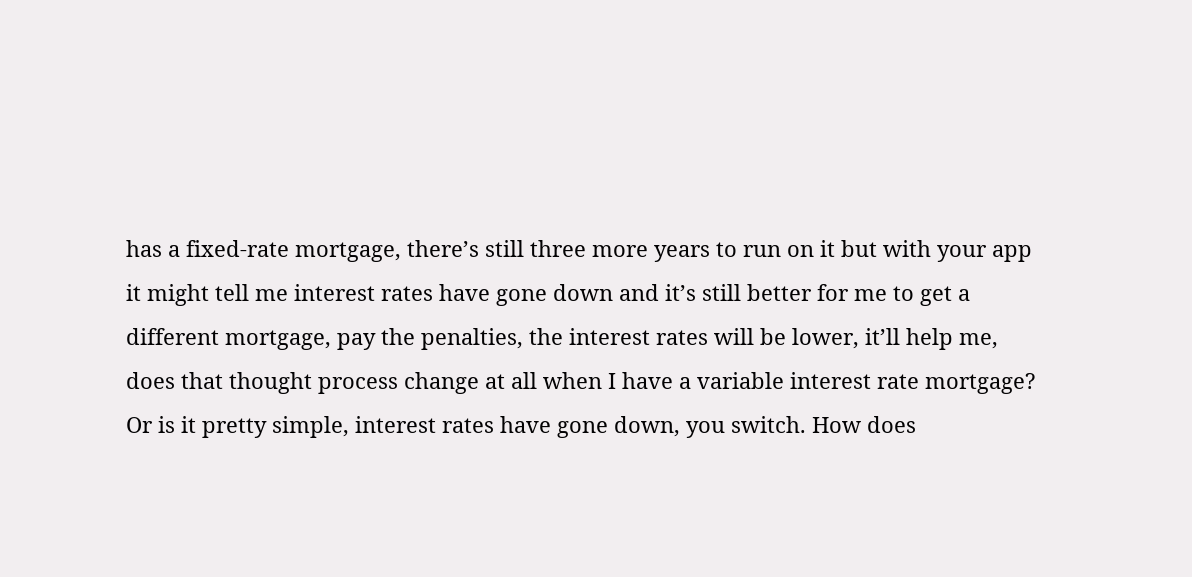has a fixed-rate mortgage, there’s still three more years to run on it but with your app it might tell me interest rates have gone down and it’s still better for me to get a different mortgage, pay the penalties, the interest rates will be lower, it’ll help me, does that thought process change at all when I have a variable interest rate mortgage? Or is it pretty simple, interest rates have gone down, you switch. How does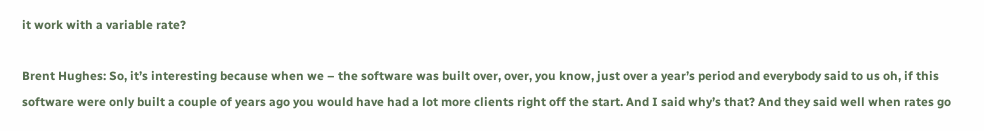it work with a variable rate?

Brent Hughes: So, it’s interesting because when we – the software was built over, over, you know, just over a year’s period and everybody said to us oh, if this software were only built a couple of years ago you would have had a lot more clients right off the start. And I said why’s that? And they said well when rates go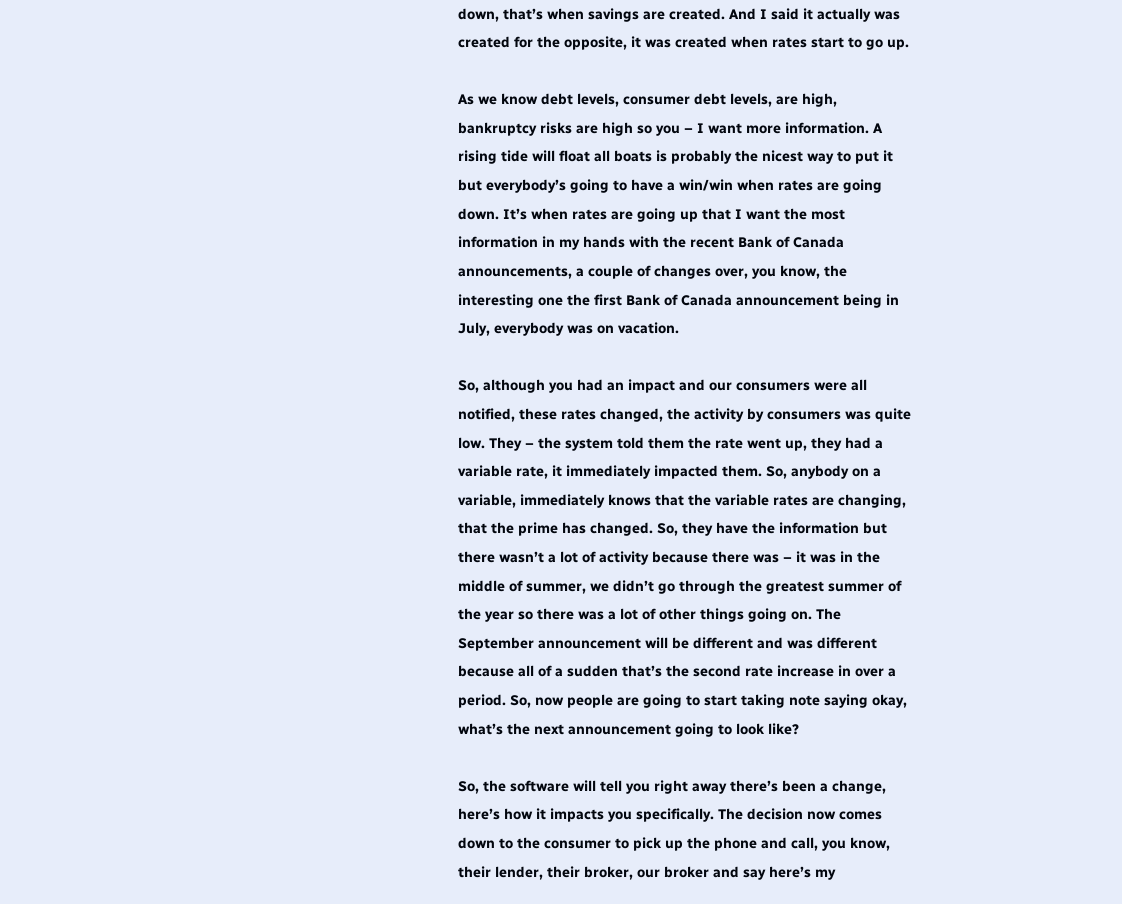down, that’s when savings are created. And I said it actually was created for the opposite, it was created when rates start to go up.

As we know debt levels, consumer debt levels, are high, bankruptcy risks are high so you – I want more information. A rising tide will float all boats is probably the nicest way to put it but everybody’s going to have a win/win when rates are going down. It’s when rates are going up that I want the most information in my hands with the recent Bank of Canada announcements, a couple of changes over, you know, the interesting one the first Bank of Canada announcement being in July, everybody was on vacation.

So, although you had an impact and our consumers were all notified, these rates changed, the activity by consumers was quite low. They – the system told them the rate went up, they had a variable rate, it immediately impacted them. So, anybody on a variable, immediately knows that the variable rates are changing, that the prime has changed. So, they have the information but there wasn’t a lot of activity because there was – it was in the middle of summer, we didn’t go through the greatest summer of the year so there was a lot of other things going on. The September announcement will be different and was different because all of a sudden that’s the second rate increase in over a period. So, now people are going to start taking note saying okay, what’s the next announcement going to look like?

So, the software will tell you right away there’s been a change, here’s how it impacts you specifically. The decision now comes down to the consumer to pick up the phone and call, you know, their lender, their broker, our broker and say here’s my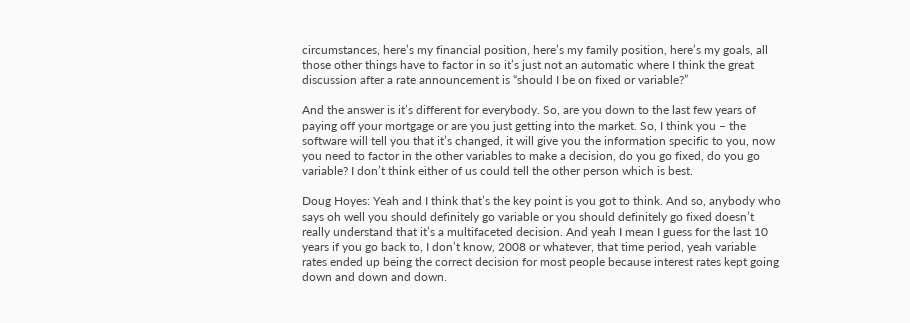circumstances, here’s my financial position, here’s my family position, here’s my goals, all those other things have to factor in so it’s just not an automatic where I think the great discussion after a rate announcement is “should I be on fixed or variable?”

And the answer is it’s different for everybody. So, are you down to the last few years of paying off your mortgage or are you just getting into the market. So, I think you – the software will tell you that it’s changed, it will give you the information specific to you, now you need to factor in the other variables to make a decision, do you go fixed, do you go variable? I don’t think either of us could tell the other person which is best.

Doug Hoyes: Yeah and I think that’s the key point is you got to think. And so, anybody who says oh well you should definitely go variable or you should definitely go fixed doesn’t really understand that it’s a multifaceted decision. And yeah I mean I guess for the last 10 years if you go back to, I don’t know, 2008 or whatever, that time period, yeah variable rates ended up being the correct decision for most people because interest rates kept going down and down and down.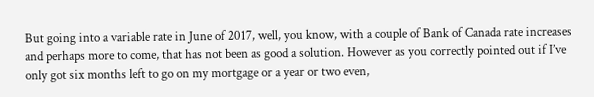But going into a variable rate in June of 2017, well, you know, with a couple of Bank of Canada rate increases and perhaps more to come, that has not been as good a solution. However as you correctly pointed out if I’ve only got six months left to go on my mortgage or a year or two even,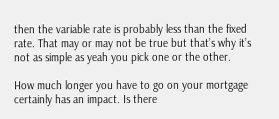then the variable rate is probably less than the fixed rate. That may or may not be true but that’s why it’s not as simple as yeah you pick one or the other.

How much longer you have to go on your mortgage certainly has an impact. Is there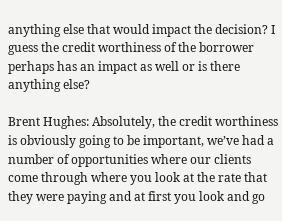anything else that would impact the decision? I guess the credit worthiness of the borrower perhaps has an impact as well or is there anything else?

Brent Hughes: Absolutely, the credit worthiness is obviously going to be important, we’ve had a number of opportunities where our clients come through where you look at the rate that they were paying and at first you look and go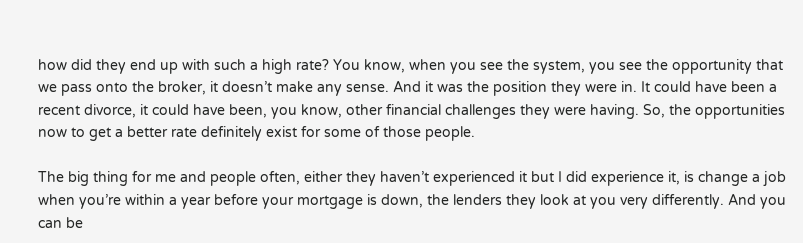how did they end up with such a high rate? You know, when you see the system, you see the opportunity that we pass onto the broker, it doesn’t make any sense. And it was the position they were in. It could have been a recent divorce, it could have been, you know, other financial challenges they were having. So, the opportunities now to get a better rate definitely exist for some of those people.

The big thing for me and people often, either they haven’t experienced it but I did experience it, is change a job when you’re within a year before your mortgage is down, the lenders they look at you very differently. And you can be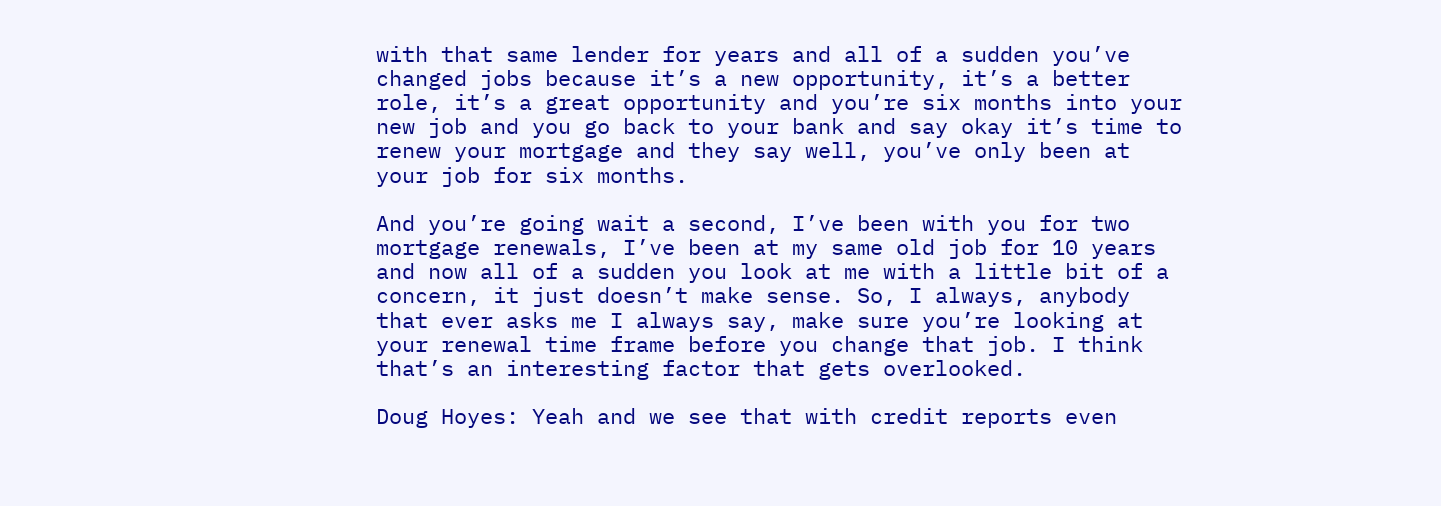with that same lender for years and all of a sudden you’ve changed jobs because it’s a new opportunity, it’s a better role, it’s a great opportunity and you’re six months into your new job and you go back to your bank and say okay it’s time to renew your mortgage and they say well, you’ve only been at your job for six months.

And you’re going wait a second, I’ve been with you for two mortgage renewals, I’ve been at my same old job for 10 years and now all of a sudden you look at me with a little bit of a concern, it just doesn’t make sense. So, I always, anybody that ever asks me I always say, make sure you’re looking at your renewal time frame before you change that job. I think that’s an interesting factor that gets overlooked.

Doug Hoyes: Yeah and we see that with credit reports even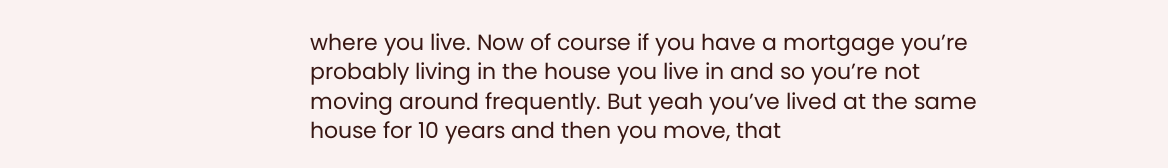where you live. Now of course if you have a mortgage you’re probably living in the house you live in and so you’re not moving around frequently. But yeah you’ve lived at the same house for 10 years and then you move, that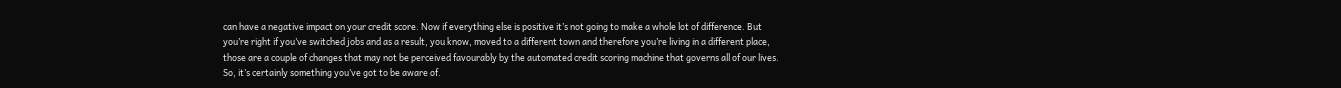can have a negative impact on your credit score. Now if everything else is positive it’s not going to make a whole lot of difference. But you’re right if you’ve switched jobs and as a result, you know, moved to a different town and therefore you’re living in a different place, those are a couple of changes that may not be perceived favourably by the automated credit scoring machine that governs all of our lives. So, it’s certainly something you’ve got to be aware of.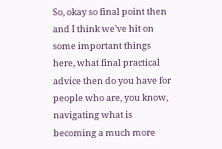So, okay so final point then and I think we’ve hit on some important things here, what final practical advice then do you have for people who are, you know, navigating what is becoming a much more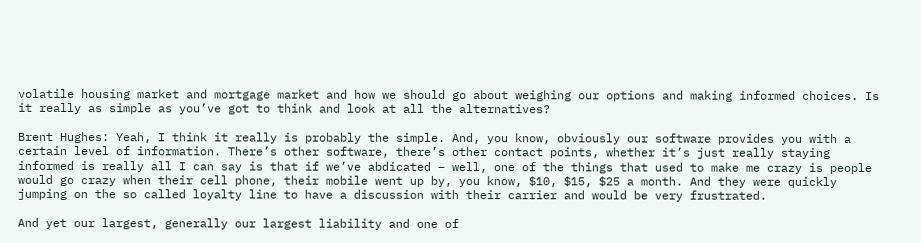volatile housing market and mortgage market and how we should go about weighing our options and making informed choices. Is it really as simple as you’ve got to think and look at all the alternatives?

Brent Hughes: Yeah, I think it really is probably the simple. And, you know, obviously our software provides you with a certain level of information. There’s other software, there’s other contact points, whether it’s just really staying informed is really all I can say is that if we’ve abdicated – well, one of the things that used to make me crazy is people would go crazy when their cell phone, their mobile went up by, you know, $10, $15, $25 a month. And they were quickly jumping on the so called loyalty line to have a discussion with their carrier and would be very frustrated.

And yet our largest, generally our largest liability and one of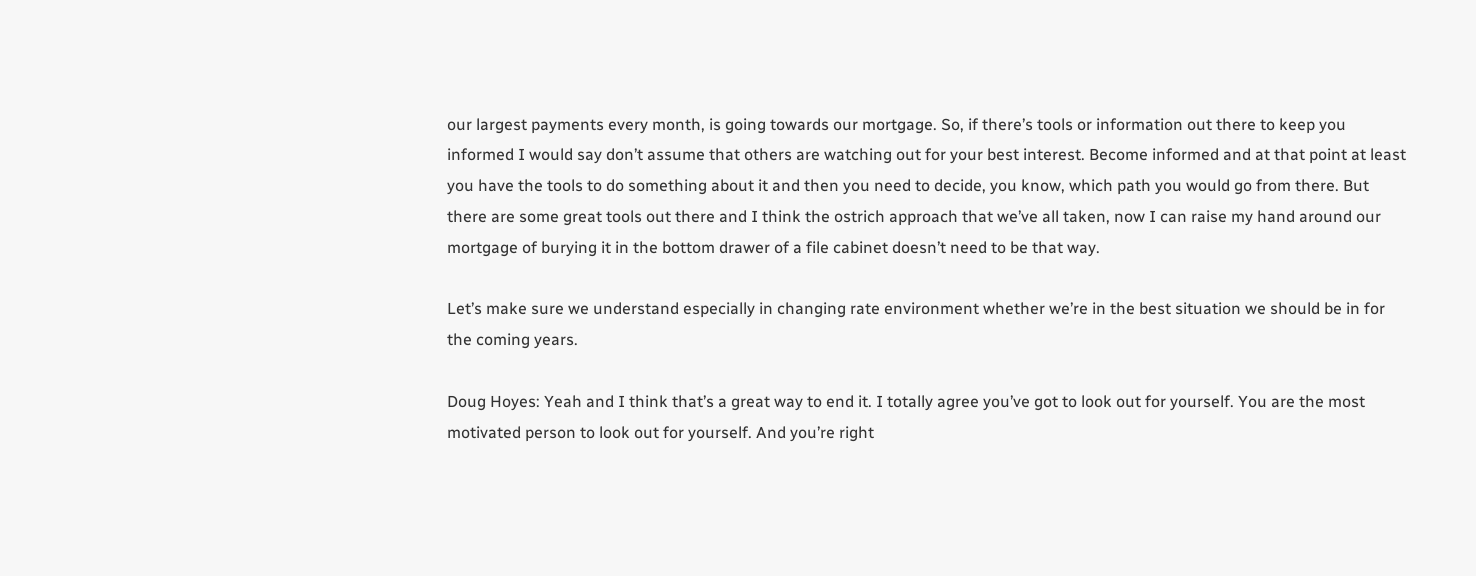our largest payments every month, is going towards our mortgage. So, if there’s tools or information out there to keep you informed I would say don’t assume that others are watching out for your best interest. Become informed and at that point at least you have the tools to do something about it and then you need to decide, you know, which path you would go from there. But there are some great tools out there and I think the ostrich approach that we’ve all taken, now I can raise my hand around our mortgage of burying it in the bottom drawer of a file cabinet doesn’t need to be that way.

Let’s make sure we understand especially in changing rate environment whether we’re in the best situation we should be in for the coming years.

Doug Hoyes: Yeah and I think that’s a great way to end it. I totally agree you’ve got to look out for yourself. You are the most motivated person to look out for yourself. And you’re right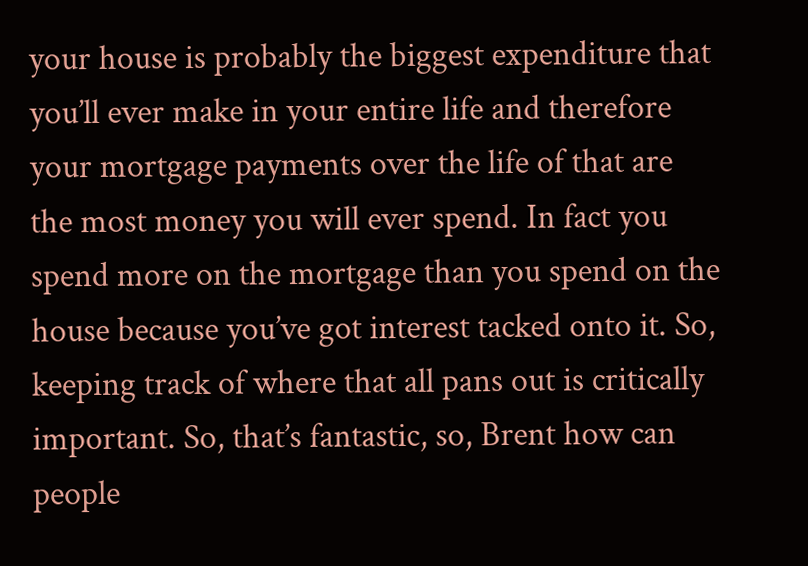your house is probably the biggest expenditure that you’ll ever make in your entire life and therefore your mortgage payments over the life of that are the most money you will ever spend. In fact you spend more on the mortgage than you spend on the house because you’ve got interest tacked onto it. So, keeping track of where that all pans out is critically important. So, that’s fantastic, so, Brent how can people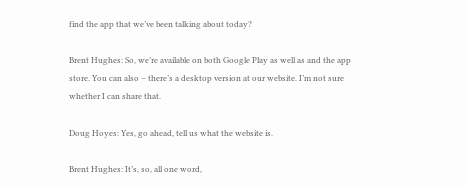find the app that we’ve been talking about today?

Brent Hughes: So, we’re available on both Google Play as well as and the app store. You can also – there’s a desktop version at our website. I’m not sure whether I can share that.

Doug Hoyes: Yes, go ahead, tell us what the website is.

Brent Hughes: It’s, so, all one word,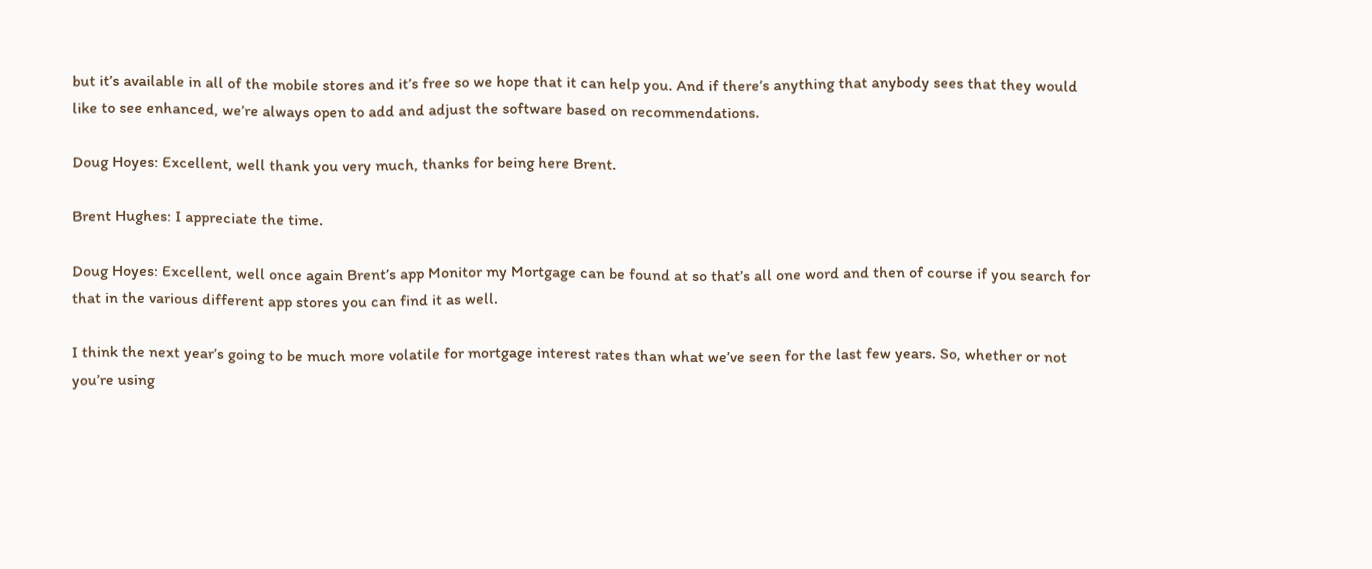but it’s available in all of the mobile stores and it’s free so we hope that it can help you. And if there’s anything that anybody sees that they would like to see enhanced, we’re always open to add and adjust the software based on recommendations.

Doug Hoyes: Excellent, well thank you very much, thanks for being here Brent.

Brent Hughes: I appreciate the time.

Doug Hoyes: Excellent, well once again Brent’s app Monitor my Mortgage can be found at so that’s all one word and then of course if you search for that in the various different app stores you can find it as well.

I think the next year’s going to be much more volatile for mortgage interest rates than what we’ve seen for the last few years. So, whether or not you’re using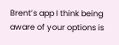Brent’s app I think being aware of your options is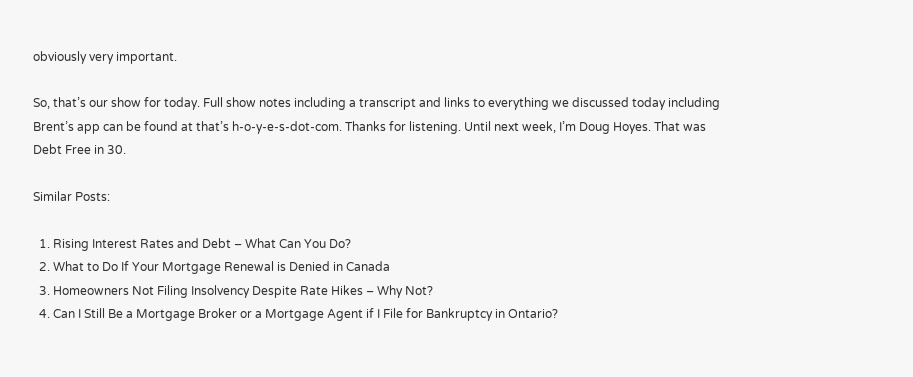obviously very important.

So, that’s our show for today. Full show notes including a transcript and links to everything we discussed today including Brent’s app can be found at that’s h-o-y-e-s-dot-com. Thanks for listening. Until next week, I’m Doug Hoyes. That was Debt Free in 30.

Similar Posts:

  1. Rising Interest Rates and Debt – What Can You Do?
  2. What to Do If Your Mortgage Renewal is Denied in Canada
  3. Homeowners Not Filing Insolvency Despite Rate Hikes – Why Not?
  4. Can I Still Be a Mortgage Broker or a Mortgage Agent if I File for Bankruptcy in Ontario?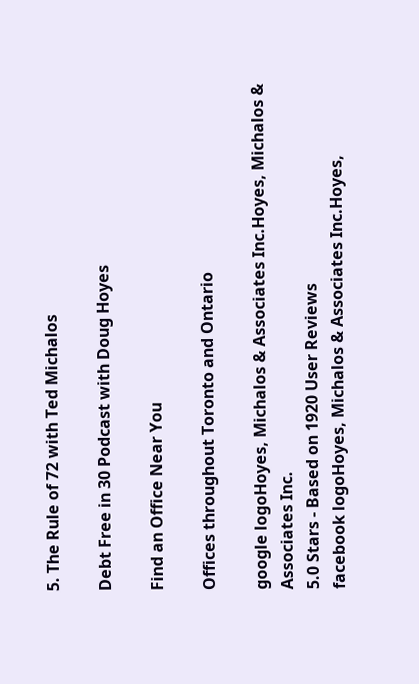5. The Rule of 72 with Ted Michalos

Debt Free in 30 Podcast with Doug Hoyes

Find an Office Near You

Offices throughout Toronto and Ontario

google logoHoyes, Michalos & Associates Inc.Hoyes, Michalos & Associates Inc.
5.0 Stars - Based on 1920 User Reviews
facebook logoHoyes, Michalos & Associates Inc.Hoyes,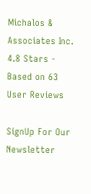Michalos & Associates Inc.
4.8 Stars - Based on 63 User Reviews

SignUp For Our Newsletter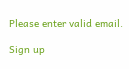Please enter valid email.

Sign up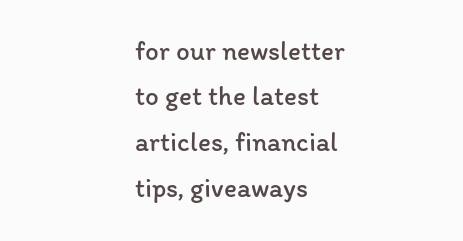for our newsletter to get the latest articles, financial tips, giveaways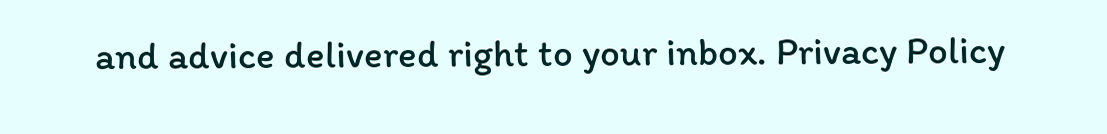and advice delivered right to your inbox. Privacy Policy